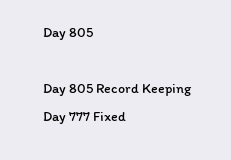Day 805

Day 805 Record Keeping
Day 777 Fixed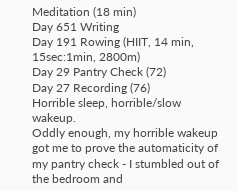Meditation (18 min)
Day 651 Writing
Day 191 Rowing (HIIT, 14 min, 15sec:1min, 2800m)
Day 29 Pantry Check (72)
Day 27 Recording (76)
Horrible sleep, horrible/slow wakeup.
Oddly enough, my horrible wakeup got me to prove the automaticity of my pantry check - I stumbled out of the bedroom and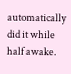automatically did it while half awake.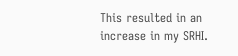This resulted in an increase in my SRHI.